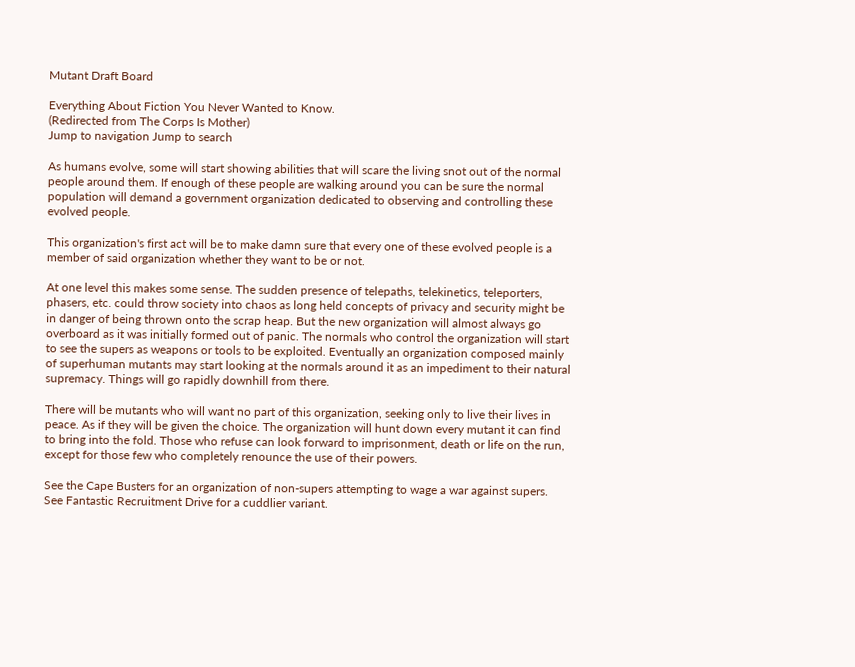Mutant Draft Board

Everything About Fiction You Never Wanted to Know.
(Redirected from The Corps Is Mother)
Jump to navigation Jump to search

As humans evolve, some will start showing abilities that will scare the living snot out of the normal people around them. If enough of these people are walking around you can be sure the normal population will demand a government organization dedicated to observing and controlling these evolved people.

This organization's first act will be to make damn sure that every one of these evolved people is a member of said organization whether they want to be or not.

At one level this makes some sense. The sudden presence of telepaths, telekinetics, teleporters, phasers, etc. could throw society into chaos as long held concepts of privacy and security might be in danger of being thrown onto the scrap heap. But the new organization will almost always go overboard as it was initially formed out of panic. The normals who control the organization will start to see the supers as weapons or tools to be exploited. Eventually an organization composed mainly of superhuman mutants may start looking at the normals around it as an impediment to their natural supremacy. Things will go rapidly downhill from there.

There will be mutants who will want no part of this organization, seeking only to live their lives in peace. As if they will be given the choice. The organization will hunt down every mutant it can find to bring into the fold. Those who refuse can look forward to imprisonment, death or life on the run, except for those few who completely renounce the use of their powers.

See the Cape Busters for an organization of non-supers attempting to wage a war against supers. See Fantastic Recruitment Drive for a cuddlier variant.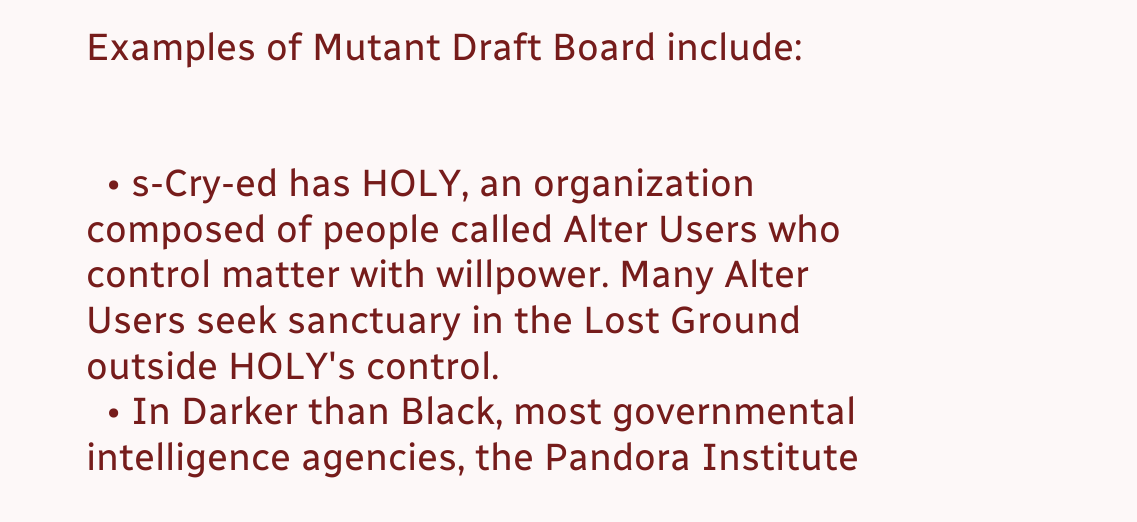Examples of Mutant Draft Board include:


  • s-Cry-ed has HOLY, an organization composed of people called Alter Users who control matter with willpower. Many Alter Users seek sanctuary in the Lost Ground outside HOLY's control.
  • In Darker than Black, most governmental intelligence agencies, the Pandora Institute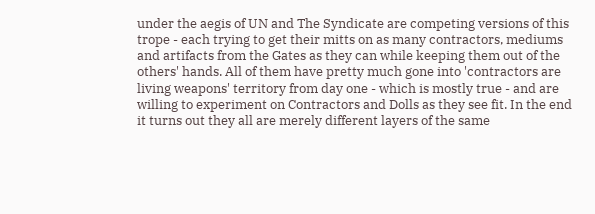under the aegis of UN and The Syndicate are competing versions of this trope - each trying to get their mitts on as many contractors, mediums and artifacts from the Gates as they can while keeping them out of the others' hands. All of them have pretty much gone into 'contractors are living weapons' territory from day one - which is mostly true - and are willing to experiment on Contractors and Dolls as they see fit. In the end it turns out they all are merely different layers of the same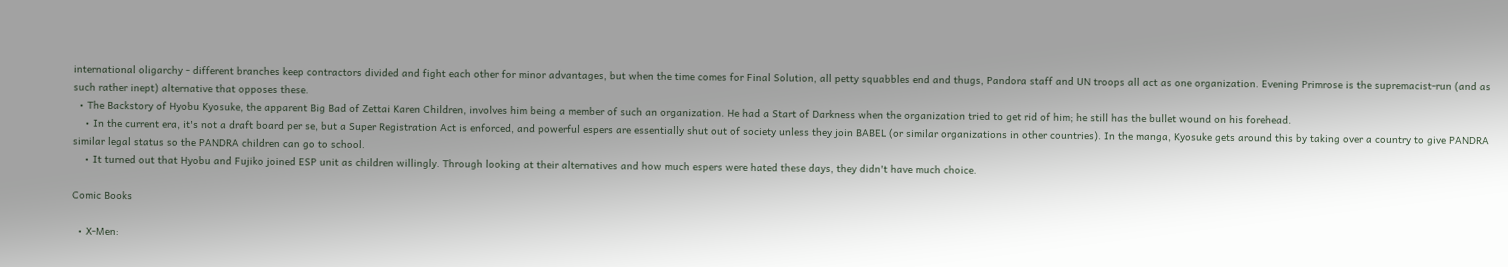international oligarchy - different branches keep contractors divided and fight each other for minor advantages, but when the time comes for Final Solution, all petty squabbles end and thugs, Pandora staff and UN troops all act as one organization. Evening Primrose is the supremacist-run (and as such rather inept) alternative that opposes these.
  • The Backstory of Hyobu Kyosuke, the apparent Big Bad of Zettai Karen Children, involves him being a member of such an organization. He had a Start of Darkness when the organization tried to get rid of him; he still has the bullet wound on his forehead.
    • In the current era, it's not a draft board per se, but a Super Registration Act is enforced, and powerful espers are essentially shut out of society unless they join BABEL (or similar organizations in other countries). In the manga, Kyosuke gets around this by taking over a country to give PANDRA similar legal status so the PANDRA children can go to school.
    • It turned out that Hyobu and Fujiko joined ESP unit as children willingly. Through looking at their alternatives and how much espers were hated these days, they didn't have much choice.

Comic Books

  • X-Men: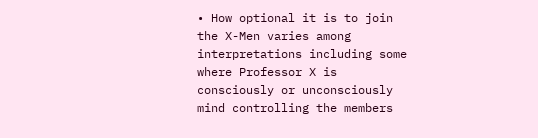• How optional it is to join the X-Men varies among interpretations including some where Professor X is consciously or unconsciously mind controlling the members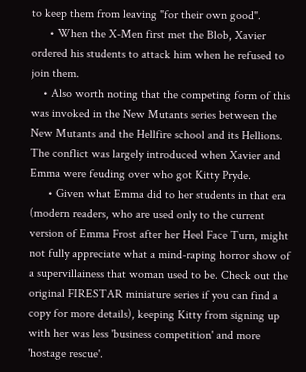to keep them from leaving "for their own good".
      • When the X-Men first met the Blob, Xavier ordered his students to attack him when he refused to join them.
    • Also worth noting that the competing form of this was invoked in the New Mutants series between the New Mutants and the Hellfire school and its Hellions. The conflict was largely introduced when Xavier and Emma were feuding over who got Kitty Pryde.
      • Given what Emma did to her students in that era (modern readers, who are used only to the current version of Emma Frost after her Heel Face Turn, might not fully appreciate what a mind-raping horror show of a supervillainess that woman used to be. Check out the original FIRESTAR miniature series if you can find a copy for more details), keeping Kitty from signing up with her was less 'business competition' and more 'hostage rescue'.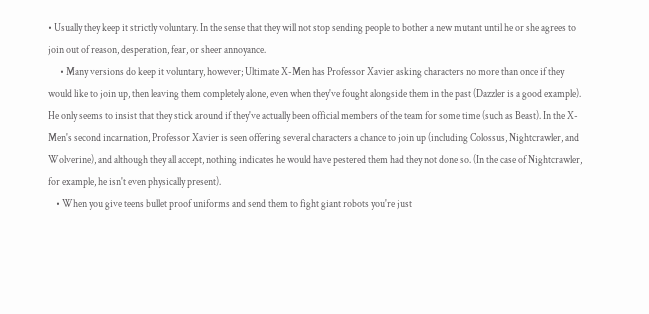• Usually they keep it strictly voluntary. In the sense that they will not stop sending people to bother a new mutant until he or she agrees to join out of reason, desperation, fear, or sheer annoyance.
      • Many versions do keep it voluntary, however; Ultimate X-Men has Professor Xavier asking characters no more than once if they would like to join up, then leaving them completely alone, even when they've fought alongside them in the past (Dazzler is a good example). He only seems to insist that they stick around if they've actually been official members of the team for some time (such as Beast). In the X-Men's second incarnation, Professor Xavier is seen offering several characters a chance to join up (including Colossus, Nightcrawler, and Wolverine), and although they all accept, nothing indicates he would have pestered them had they not done so. (In the case of Nightcrawler, for example, he isn't even physically present).
    • When you give teens bullet proof uniforms and send them to fight giant robots you're just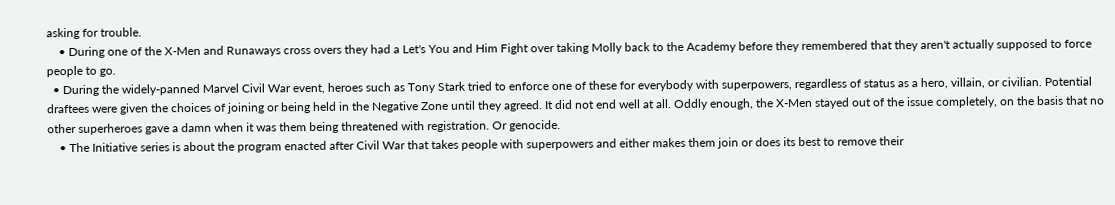asking for trouble.
    • During one of the X-Men and Runaways cross overs they had a Let's You and Him Fight over taking Molly back to the Academy before they remembered that they aren't actually supposed to force people to go.
  • During the widely-panned Marvel Civil War event, heroes such as Tony Stark tried to enforce one of these for everybody with superpowers, regardless of status as a hero, villain, or civilian. Potential draftees were given the choices of joining or being held in the Negative Zone until they agreed. It did not end well at all. Oddly enough, the X-Men stayed out of the issue completely, on the basis that no other superheroes gave a damn when it was them being threatened with registration. Or genocide.
    • The Initiative series is about the program enacted after Civil War that takes people with superpowers and either makes them join or does its best to remove their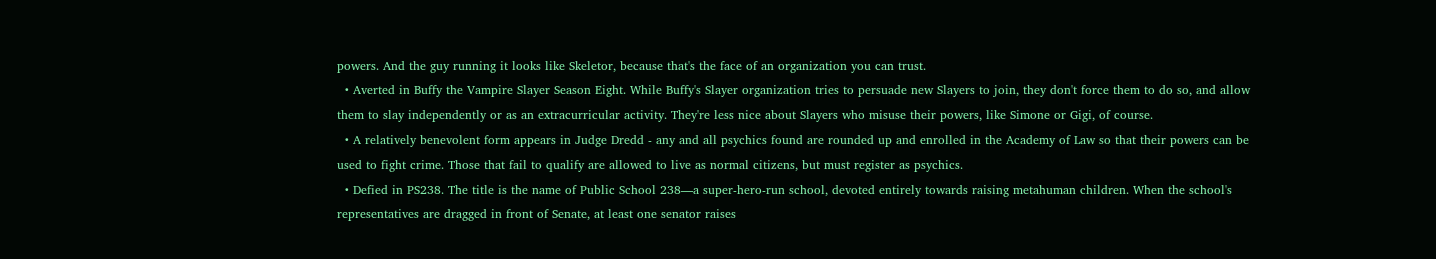powers. And the guy running it looks like Skeletor, because that's the face of an organization you can trust.
  • Averted in Buffy the Vampire Slayer Season Eight. While Buffy's Slayer organization tries to persuade new Slayers to join, they don't force them to do so, and allow them to slay independently or as an extracurricular activity. They're less nice about Slayers who misuse their powers, like Simone or Gigi, of course.
  • A relatively benevolent form appears in Judge Dredd - any and all psychics found are rounded up and enrolled in the Academy of Law so that their powers can be used to fight crime. Those that fail to qualify are allowed to live as normal citizens, but must register as psychics.
  • Defied in PS238. The title is the name of Public School 238—a super-hero-run school, devoted entirely towards raising metahuman children. When the school's representatives are dragged in front of Senate, at least one senator raises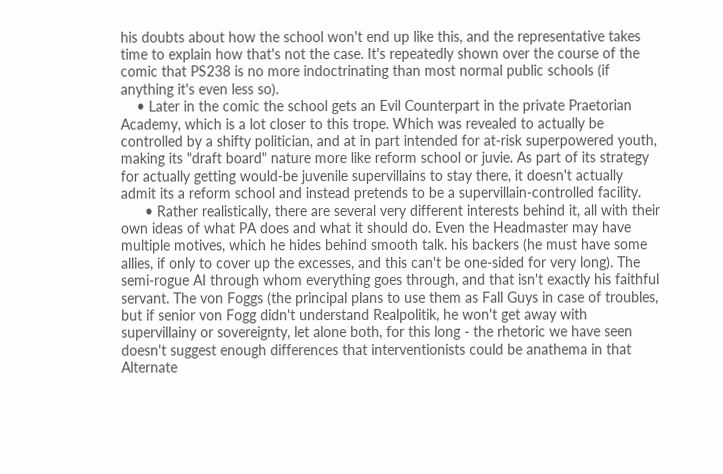his doubts about how the school won't end up like this, and the representative takes time to explain how that's not the case. It's repeatedly shown over the course of the comic that PS238 is no more indoctrinating than most normal public schools (if anything it's even less so).
    • Later in the comic the school gets an Evil Counterpart in the private Praetorian Academy, which is a lot closer to this trope. Which was revealed to actually be controlled by a shifty politician, and at in part intended for at-risk superpowered youth, making its "draft board" nature more like reform school or juvie. As part of its strategy for actually getting would-be juvenile supervillains to stay there, it doesn't actually admit its a reform school and instead pretends to be a supervillain-controlled facility.
      • Rather realistically, there are several very different interests behind it, all with their own ideas of what PA does and what it should do. Even the Headmaster may have multiple motives, which he hides behind smooth talk. his backers (he must have some allies, if only to cover up the excesses, and this can't be one-sided for very long). The semi-rogue AI through whom everything goes through, and that isn't exactly his faithful servant. The von Foggs (the principal plans to use them as Fall Guys in case of troubles, but if senior von Fogg didn't understand Realpolitik, he won't get away with supervillainy or sovereignty, let alone both, for this long - the rhetoric we have seen doesn't suggest enough differences that interventionists could be anathema in that Alternate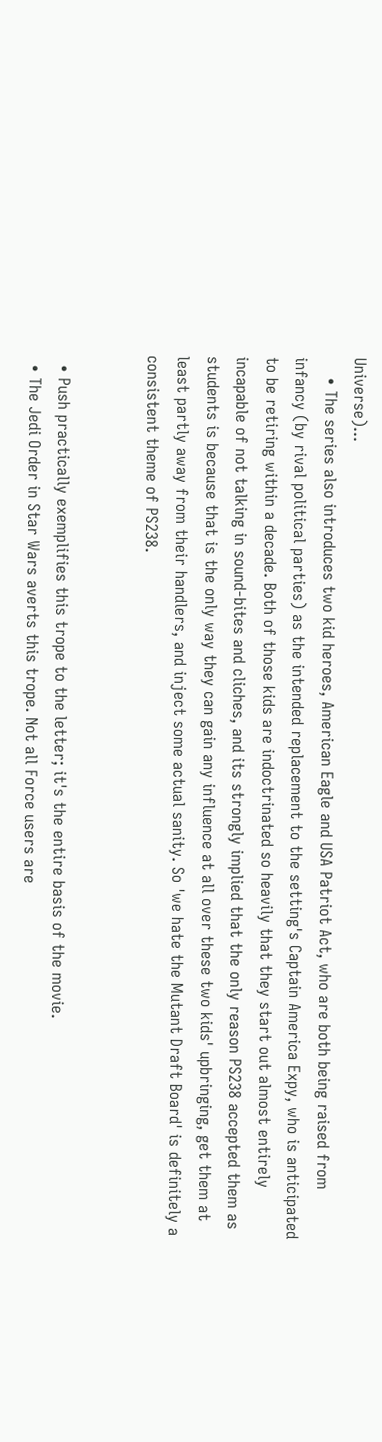Universe)...
    • The series also introduces two kid heroes, American Eagle and USA Patriot Act, who are both being raised from infancy (by rival political parties) as the intended replacement to the setting's Captain America Expy, who is anticipated to be retiring within a decade. Both of those kids are indoctrinated so heavily that they start out almost entirely incapable of not talking in sound-bites and cliches, and its strongly implied that the only reason PS238 accepted them as students is because that is the only way they can gain any influence at all over these two kids' upbringing, get them at least partly away from their handlers, and inject some actual sanity. So 'we hate the Mutant Draft Board' is definitely a consistent theme of PS238.


  • Push practically exemplifies this trope to the letter; it's the entire basis of the movie.
  • The Jedi Order in Star Wars averts this trope. Not all Force users are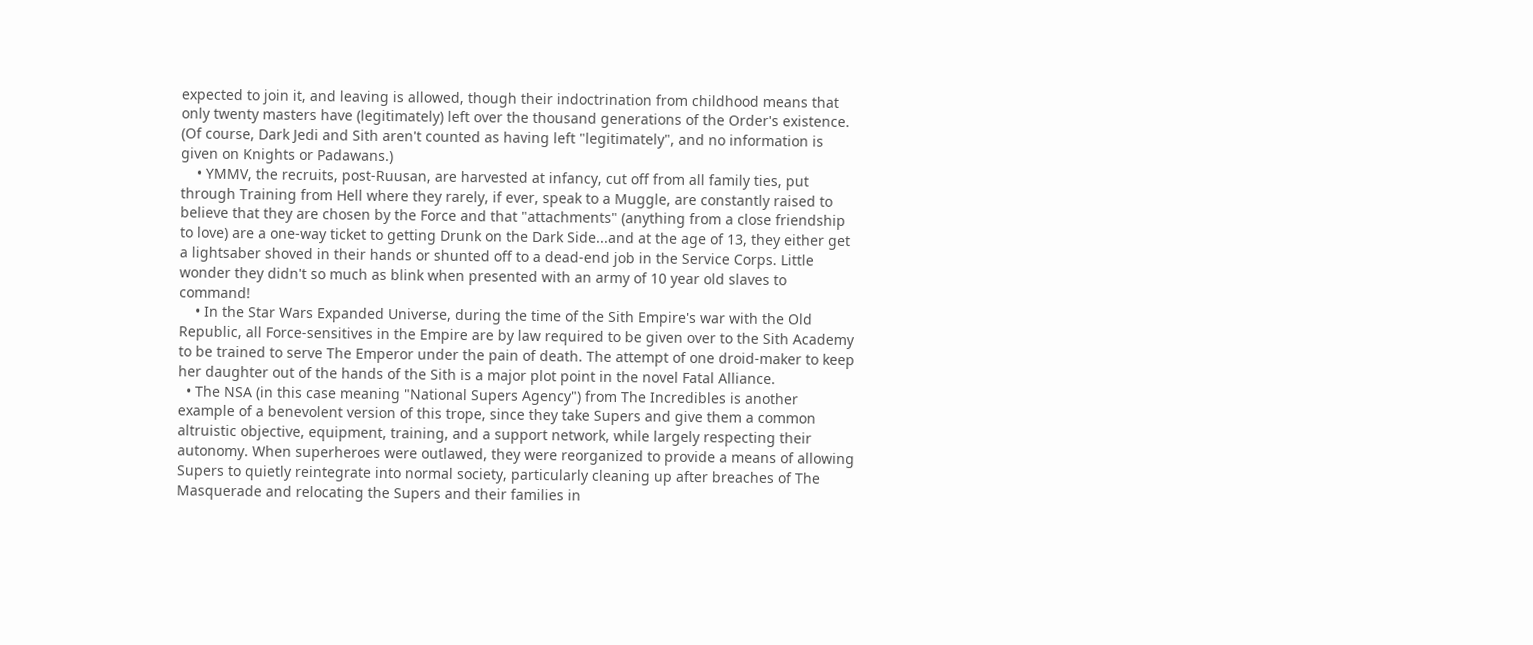expected to join it, and leaving is allowed, though their indoctrination from childhood means that only twenty masters have (legitimately) left over the thousand generations of the Order's existence. (Of course, Dark Jedi and Sith aren't counted as having left "legitimately", and no information is given on Knights or Padawans.)
    • YMMV, the recruits, post-Ruusan, are harvested at infancy, cut off from all family ties, put through Training from Hell where they rarely, if ever, speak to a Muggle, are constantly raised to believe that they are chosen by the Force and that "attachments" (anything from a close friendship to love) are a one-way ticket to getting Drunk on the Dark Side...and at the age of 13, they either get a lightsaber shoved in their hands or shunted off to a dead-end job in the Service Corps. Little wonder they didn't so much as blink when presented with an army of 10 year old slaves to command!
    • In the Star Wars Expanded Universe, during the time of the Sith Empire's war with the Old Republic, all Force-sensitives in the Empire are by law required to be given over to the Sith Academy to be trained to serve The Emperor under the pain of death. The attempt of one droid-maker to keep her daughter out of the hands of the Sith is a major plot point in the novel Fatal Alliance.
  • The NSA (in this case meaning "National Supers Agency") from The Incredibles is another example of a benevolent version of this trope, since they take Supers and give them a common altruistic objective, equipment, training, and a support network, while largely respecting their autonomy. When superheroes were outlawed, they were reorganized to provide a means of allowing Supers to quietly reintegrate into normal society, particularly cleaning up after breaches of The Masquerade and relocating the Supers and their families in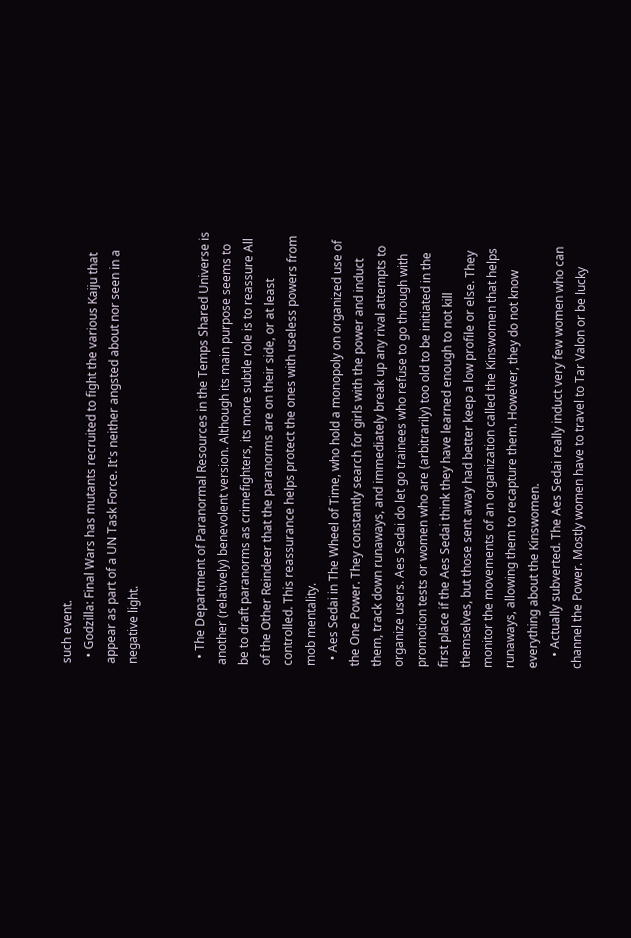such event.
  • Godzilla: Final Wars has mutants recruited to fight the various Kaiju that appear as part of a UN Task Force. It's neither angsted about nor seen in a negative light.


  • The Department of Paranormal Resources in the Temps Shared Universe is another (relatively) benevolent version. Although its main purpose seems to be to draft paranorms as crimefighters, its more subtle role is to reassure All of the Other Reindeer that the paranorms are on their side, or at least controlled. This reassurance helps protect the ones with useless powers from mob mentality.
  • Aes Sedai in The Wheel of Time, who hold a monopoly on organized use of the One Power. They constantly search for girls with the power and induct them, track down runaways, and immediately break up any rival attempts to organize users. Aes Sedai do let go trainees who refuse to go through with promotion tests or women who are (arbitrarily) too old to be initiated in the first place if the Aes Sedai think they have learned enough to not kill themselves, but those sent away had better keep a low profile or else. They monitor the movements of an organization called the Kinswomen that helps runaways, allowing them to recapture them. However, they do not know everything about the Kinswomen.
    • Actually subverted. The Aes Sedai really induct very few women who can channel the Power. Mostly women have to travel to Tar Valon or be lucky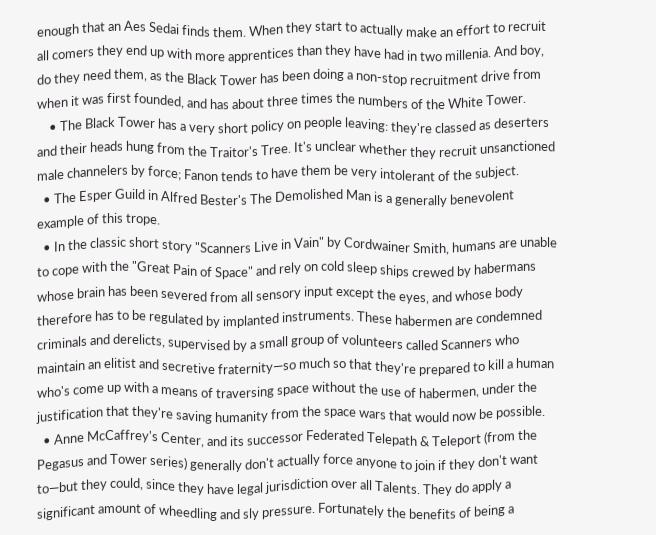enough that an Aes Sedai finds them. When they start to actually make an effort to recruit all comers they end up with more apprentices than they have had in two millenia. And boy, do they need them, as the Black Tower has been doing a non-stop recruitment drive from when it was first founded, and has about three times the numbers of the White Tower.
    • The Black Tower has a very short policy on people leaving: they're classed as deserters and their heads hung from the Traitor's Tree. It's unclear whether they recruit unsanctioned male channelers by force; Fanon tends to have them be very intolerant of the subject.
  • The Esper Guild in Alfred Bester's The Demolished Man is a generally benevolent example of this trope.
  • In the classic short story "Scanners Live in Vain" by Cordwainer Smith, humans are unable to cope with the "Great Pain of Space" and rely on cold sleep ships crewed by habermans whose brain has been severed from all sensory input except the eyes, and whose body therefore has to be regulated by implanted instruments. These habermen are condemned criminals and derelicts, supervised by a small group of volunteers called Scanners who maintain an elitist and secretive fraternity—so much so that they're prepared to kill a human who's come up with a means of traversing space without the use of habermen, under the justification that they're saving humanity from the space wars that would now be possible.
  • Anne McCaffrey's Center, and its successor Federated Telepath & Teleport (from the Pegasus and Tower series) generally don't actually force anyone to join if they don't want to—but they could, since they have legal jurisdiction over all Talents. They do apply a significant amount of wheedling and sly pressure. Fortunately the benefits of being a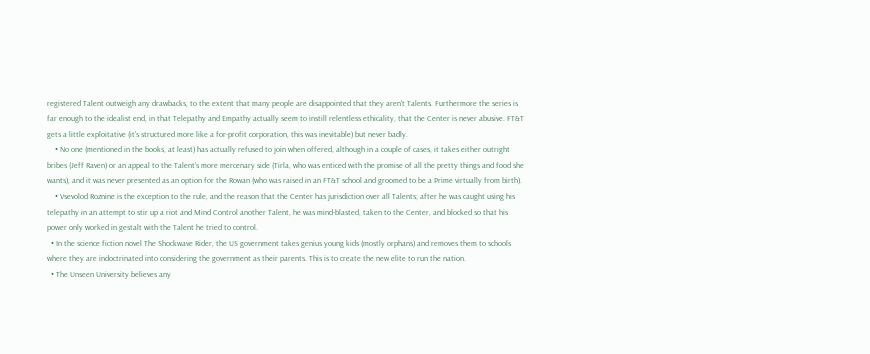registered Talent outweigh any drawbacks, to the extent that many people are disappointed that they aren't Talents. Furthermore the series is far enough to the idealist end, in that Telepathy and Empathy actually seem to instill relentless ethicality, that the Center is never abusive. FT&T gets a little exploitative (it's structured more like a for-profit corporation, this was inevitable) but never badly.
    • No one (mentioned in the books, at least) has actually refused to join when offered, although in a couple of cases, it takes either outright bribes (Jeff Raven) or an appeal to the Talent's more mercenary side (Tirla, who was enticed with the promise of all the pretty things and food she wants), and it was never presented as an option for the Rowan (who was raised in an FT&T school and groomed to be a Prime virtually from birth).
    • Vsevolod Roznine is the exception to the rule, and the reason that the Center has jurisdiction over all Talents; after he was caught using his telepathy in an attempt to stir up a riot and Mind Control another Talent, he was mind-blasted, taken to the Center, and blocked so that his power only worked in gestalt with the Talent he tried to control.
  • In the science fiction novel The Shockwave Rider, the US government takes genius young kids (mostly orphans) and removes them to schools where they are indoctrinated into considering the government as their parents. This is to create the new elite to run the nation.
  • The Unseen University believes any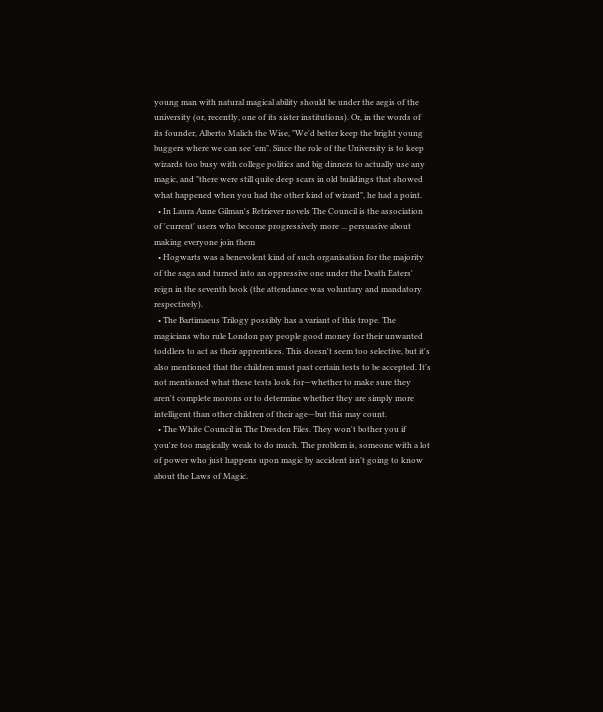young man with natural magical ability should be under the aegis of the university (or, recently, one of its sister institutions). Or, in the words of its founder, Alberto Malich the Wise, "We'd better keep the bright young buggers where we can see 'em". Since the role of the University is to keep wizards too busy with college politics and big dinners to actually use any magic, and "there were still quite deep scars in old buildings that showed what happened when you had the other kind of wizard", he had a point.
  • In Laura Anne Gilman's Retriever novels The Council is the association of 'current' users who become progressively more ... persuasive about making everyone join them
  • Hogwarts was a benevolent kind of such organisation for the majority of the saga and turned into an oppressive one under the Death Eaters' reign in the seventh book (the attendance was voluntary and mandatory respectively).
  • The Bartimaeus Trilogy possibly has a variant of this trope. The magicians who rule London pay people good money for their unwanted toddlers to act as their apprentices. This doesn't seem too selective, but it's also mentioned that the children must past certain tests to be accepted. It's not mentioned what these tests look for—whether to make sure they aren't complete morons or to determine whether they are simply more intelligent than other children of their age—but this may count.
  • The White Council in The Dresden Files. They won't bother you if you're too magically weak to do much. The problem is, someone with a lot of power who just happens upon magic by accident isn't going to know about the Laws of Magic.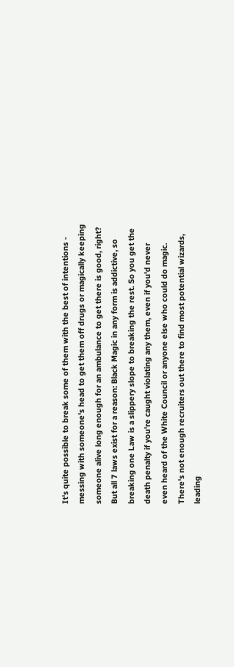It's quite possible to break some of them with the best of intentions - messing with someone's head to get them off drugs or magically keeping someone alive long enough for an ambulance to get there is good, right? But all 7 laws exist for a reason: Black Magic in any form is addictive, so breaking one Law is a slippery slope to breaking the rest. So you get the death penalty if you're caught violating any them, even if you'd never even heard of the White Council or anyone else who could do magic. There's not enough recruiters out there to find most potential wizards, leading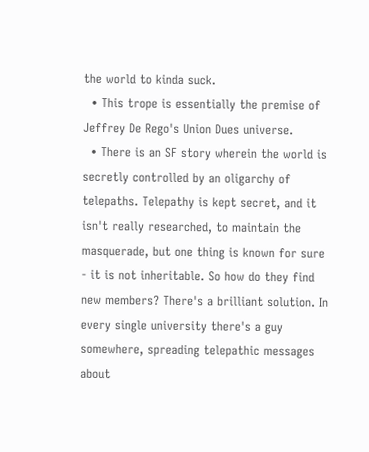the world to kinda suck.
  • This trope is essentially the premise of Jeffrey De Rego's Union Dues universe.
  • There is an SF story wherein the world is secretly controlled by an oligarchy of telepaths. Telepathy is kept secret, and it isn't really researched, to maintain the masquerade, but one thing is known for sure - it is not inheritable. So how do they find new members? There's a brilliant solution. In every single university there's a guy somewhere, spreading telepathic messages about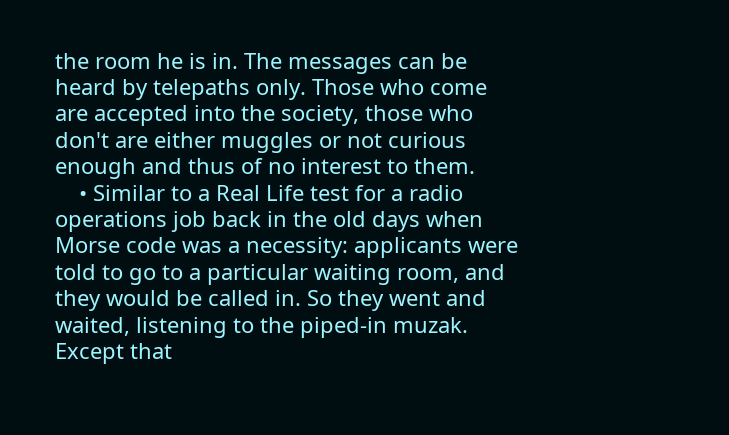the room he is in. The messages can be heard by telepaths only. Those who come are accepted into the society, those who don't are either muggles or not curious enough and thus of no interest to them.
    • Similar to a Real Life test for a radio operations job back in the old days when Morse code was a necessity: applicants were told to go to a particular waiting room, and they would be called in. So they went and waited, listening to the piped-in muzak. Except that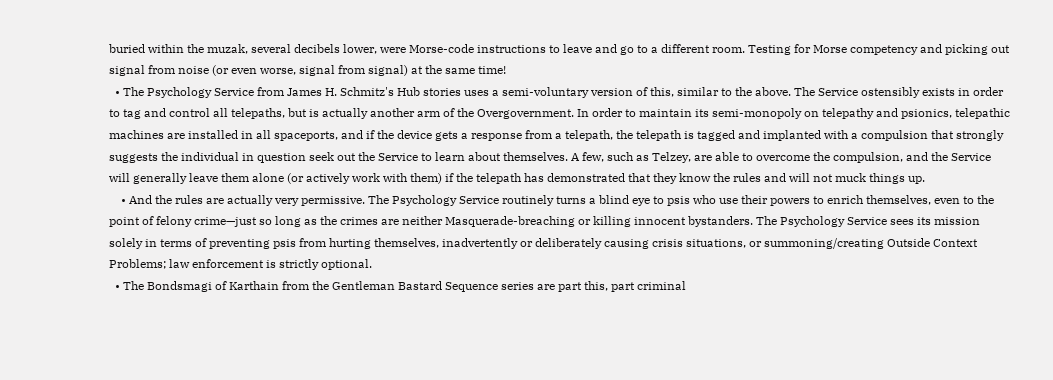buried within the muzak, several decibels lower, were Morse-code instructions to leave and go to a different room. Testing for Morse competency and picking out signal from noise (or even worse, signal from signal) at the same time!
  • The Psychology Service from James H. Schmitz's Hub stories uses a semi-voluntary version of this, similar to the above. The Service ostensibly exists in order to tag and control all telepaths, but is actually another arm of the Overgovernment. In order to maintain its semi-monopoly on telepathy and psionics, telepathic machines are installed in all spaceports, and if the device gets a response from a telepath, the telepath is tagged and implanted with a compulsion that strongly suggests the individual in question seek out the Service to learn about themselves. A few, such as Telzey, are able to overcome the compulsion, and the Service will generally leave them alone (or actively work with them) if the telepath has demonstrated that they know the rules and will not muck things up.
    • And the rules are actually very permissive. The Psychology Service routinely turns a blind eye to psis who use their powers to enrich themselves, even to the point of felony crime—just so long as the crimes are neither Masquerade-breaching or killing innocent bystanders. The Psychology Service sees its mission solely in terms of preventing psis from hurting themselves, inadvertently or deliberately causing crisis situations, or summoning/creating Outside Context Problems; law enforcement is strictly optional.
  • The Bondsmagi of Karthain from the Gentleman Bastard Sequence series are part this, part criminal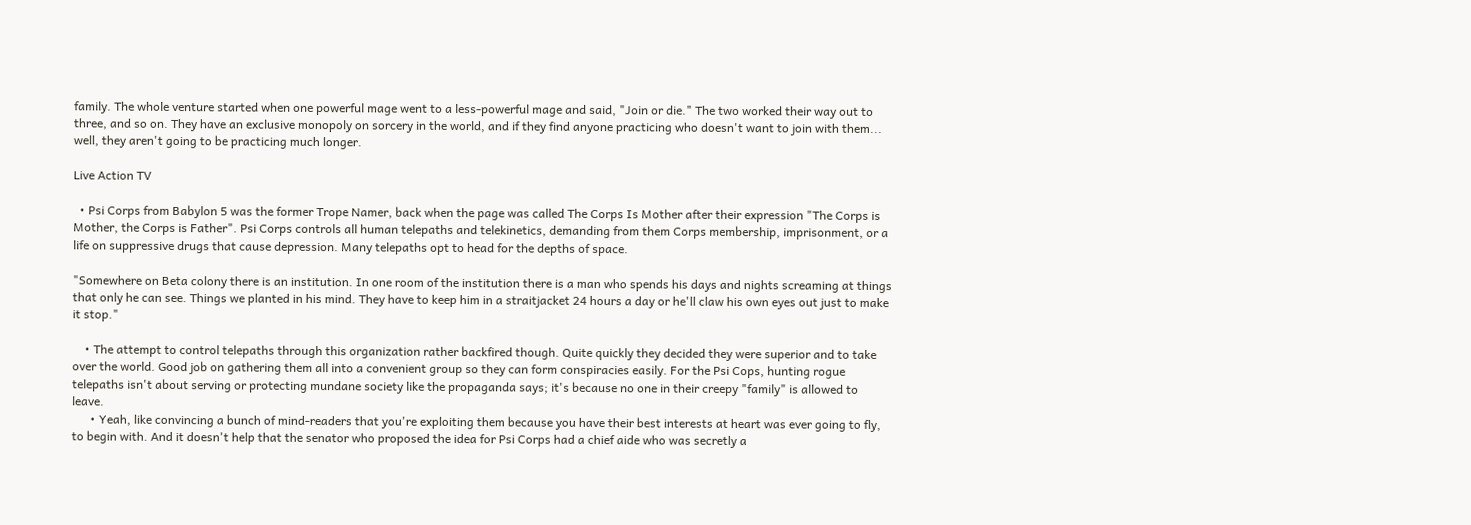family. The whole venture started when one powerful mage went to a less-powerful mage and said, "Join or die." The two worked their way out to three, and so on. They have an exclusive monopoly on sorcery in the world, and if they find anyone practicing who doesn't want to join with them... well, they aren't going to be practicing much longer.

Live Action TV

  • Psi Corps from Babylon 5 was the former Trope Namer, back when the page was called The Corps Is Mother after their expression "The Corps is Mother, the Corps is Father". Psi Corps controls all human telepaths and telekinetics, demanding from them Corps membership, imprisonment, or a life on suppressive drugs that cause depression. Many telepaths opt to head for the depths of space.

"Somewhere on Beta colony there is an institution. In one room of the institution there is a man who spends his days and nights screaming at things that only he can see. Things we planted in his mind. They have to keep him in a straitjacket 24 hours a day or he'll claw his own eyes out just to make it stop."

    • The attempt to control telepaths through this organization rather backfired though. Quite quickly they decided they were superior and to take over the world. Good job on gathering them all into a convenient group so they can form conspiracies easily. For the Psi Cops, hunting rogue telepaths isn't about serving or protecting mundane society like the propaganda says; it's because no one in their creepy "family" is allowed to leave.
      • Yeah, like convincing a bunch of mind-readers that you're exploiting them because you have their best interests at heart was ever going to fly, to begin with. And it doesn't help that the senator who proposed the idea for Psi Corps had a chief aide who was secretly a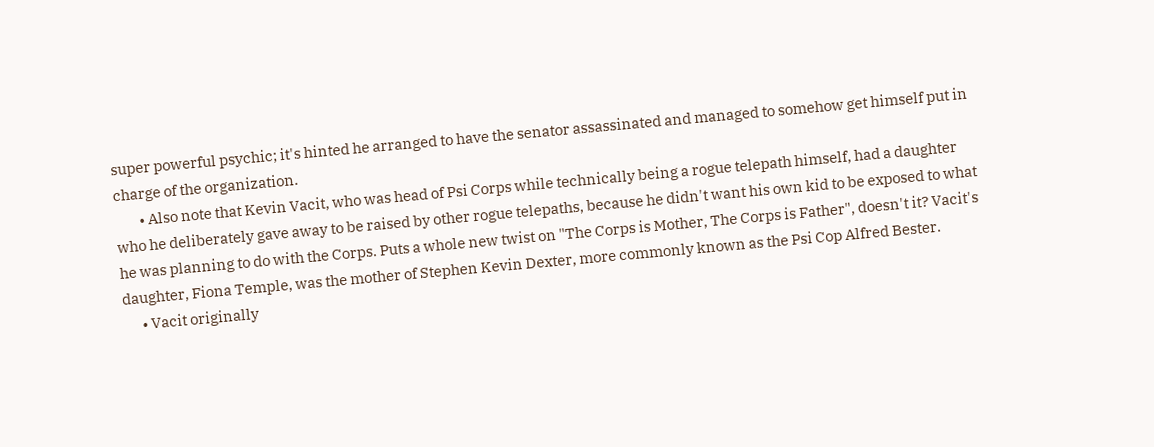super powerful psychic; it's hinted he arranged to have the senator assassinated and managed to somehow get himself put in charge of the organization.
        • Also note that Kevin Vacit, who was head of Psi Corps while technically being a rogue telepath himself, had a daughter who he deliberately gave away to be raised by other rogue telepaths, because he didn't want his own kid to be exposed to what he was planning to do with the Corps. Puts a whole new twist on "The Corps is Mother, The Corps is Father", doesn't it? Vacit's daughter, Fiona Temple, was the mother of Stephen Kevin Dexter, more commonly known as the Psi Cop Alfred Bester.
      • Vacit originally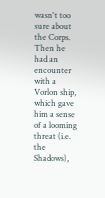wasn't too sure about the Corps. Then he had an encounter with a Vorlon ship, which gave him a sense of a looming threat (i.e. the Shadows),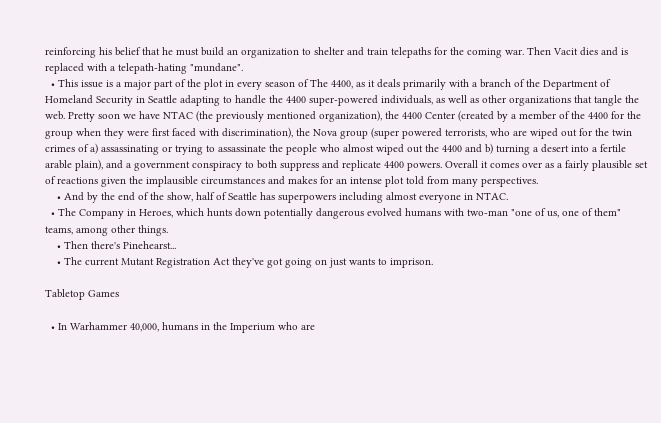reinforcing his belief that he must build an organization to shelter and train telepaths for the coming war. Then Vacit dies and is replaced with a telepath-hating "mundane".
  • This issue is a major part of the plot in every season of The 4400, as it deals primarily with a branch of the Department of Homeland Security in Seattle adapting to handle the 4400 super-powered individuals, as well as other organizations that tangle the web. Pretty soon we have NTAC (the previously mentioned organization), the 4400 Center (created by a member of the 4400 for the group when they were first faced with discrimination), the Nova group (super powered terrorists, who are wiped out for the twin crimes of a) assassinating or trying to assassinate the people who almost wiped out the 4400 and b) turning a desert into a fertile arable plain), and a government conspiracy to both suppress and replicate 4400 powers. Overall it comes over as a fairly plausible set of reactions given the implausible circumstances and makes for an intense plot told from many perspectives.
    • And by the end of the show, half of Seattle has superpowers including almost everyone in NTAC.
  • The Company in Heroes, which hunts down potentially dangerous evolved humans with two-man "one of us, one of them" teams, among other things.
    • Then there's Pinehearst...
    • The current Mutant Registration Act they've got going on just wants to imprison.

Tabletop Games

  • In Warhammer 40,000, humans in the Imperium who are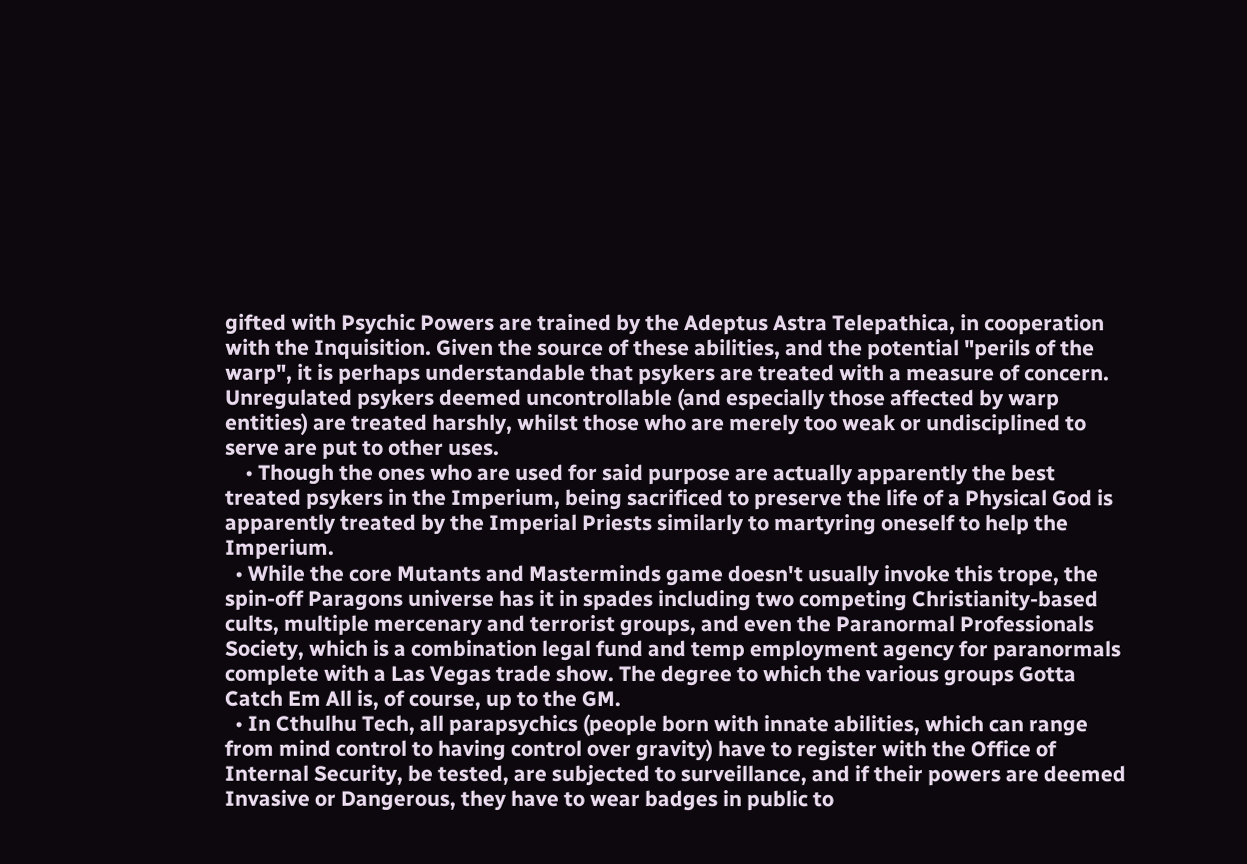gifted with Psychic Powers are trained by the Adeptus Astra Telepathica, in cooperation with the Inquisition. Given the source of these abilities, and the potential "perils of the warp", it is perhaps understandable that psykers are treated with a measure of concern. Unregulated psykers deemed uncontrollable (and especially those affected by warp entities) are treated harshly, whilst those who are merely too weak or undisciplined to serve are put to other uses.
    • Though the ones who are used for said purpose are actually apparently the best treated psykers in the Imperium, being sacrificed to preserve the life of a Physical God is apparently treated by the Imperial Priests similarly to martyring oneself to help the Imperium.
  • While the core Mutants and Masterminds game doesn't usually invoke this trope, the spin-off Paragons universe has it in spades including two competing Christianity-based cults, multiple mercenary and terrorist groups, and even the Paranormal Professionals Society, which is a combination legal fund and temp employment agency for paranormals complete with a Las Vegas trade show. The degree to which the various groups Gotta Catch Em All is, of course, up to the GM.
  • In Cthulhu Tech, all parapsychics (people born with innate abilities, which can range from mind control to having control over gravity) have to register with the Office of Internal Security, be tested, are subjected to surveillance, and if their powers are deemed Invasive or Dangerous, they have to wear badges in public to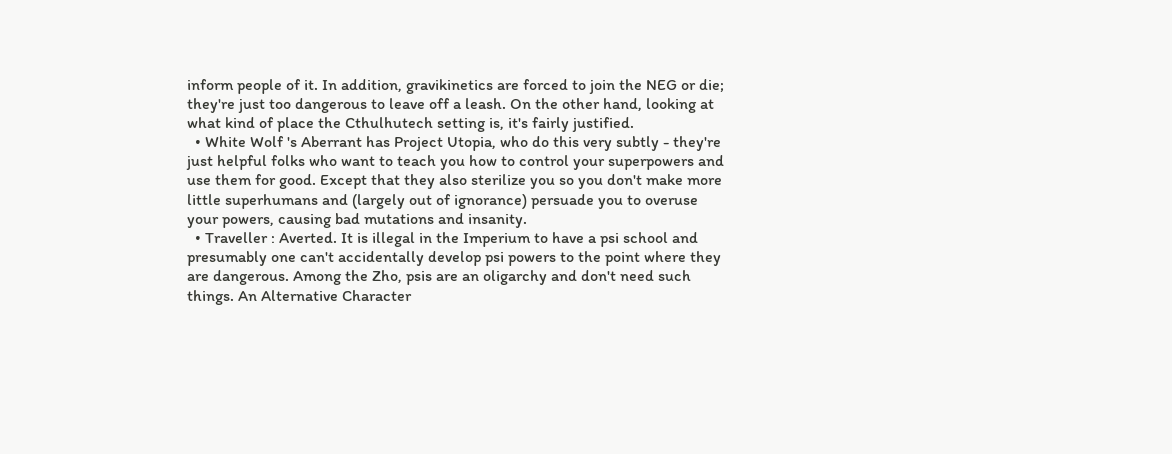inform people of it. In addition, gravikinetics are forced to join the NEG or die; they're just too dangerous to leave off a leash. On the other hand, looking at what kind of place the Cthulhutech setting is, it's fairly justified.
  • White Wolf 's Aberrant has Project Utopia, who do this very subtly - they're just helpful folks who want to teach you how to control your superpowers and use them for good. Except that they also sterilize you so you don't make more little superhumans and (largely out of ignorance) persuade you to overuse your powers, causing bad mutations and insanity.
  • Traveller : Averted. It is illegal in the Imperium to have a psi school and presumably one can't accidentally develop psi powers to the point where they are dangerous. Among the Zho, psis are an oligarchy and don't need such things. An Alternative Character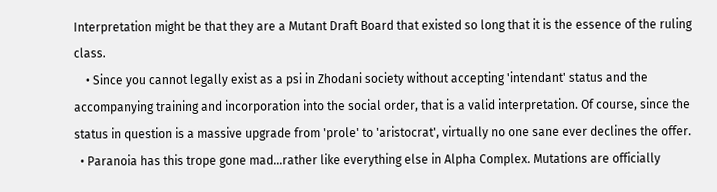Interpretation might be that they are a Mutant Draft Board that existed so long that it is the essence of the ruling class.
    • Since you cannot legally exist as a psi in Zhodani society without accepting 'intendant' status and the accompanying training and incorporation into the social order, that is a valid interpretation. Of course, since the status in question is a massive upgrade from 'prole' to 'aristocrat', virtually no one sane ever declines the offer.
  • Paranoia has this trope gone mad...rather like everything else in Alpha Complex. Mutations are officially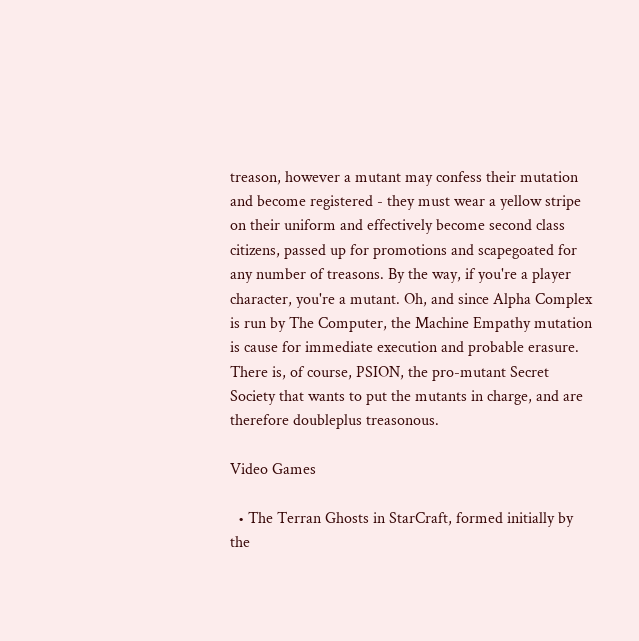treason, however a mutant may confess their mutation and become registered - they must wear a yellow stripe on their uniform and effectively become second class citizens, passed up for promotions and scapegoated for any number of treasons. By the way, if you're a player character, you're a mutant. Oh, and since Alpha Complex is run by The Computer, the Machine Empathy mutation is cause for immediate execution and probable erasure. There is, of course, PSION, the pro-mutant Secret Society that wants to put the mutants in charge, and are therefore doubleplus treasonous.

Video Games

  • The Terran Ghosts in StarCraft, formed initially by the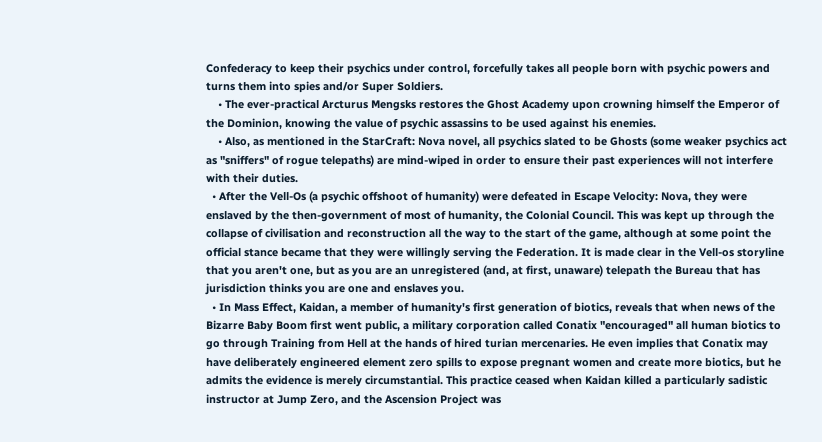Confederacy to keep their psychics under control, forcefully takes all people born with psychic powers and turns them into spies and/or Super Soldiers.
    • The ever-practical Arcturus Mengsks restores the Ghost Academy upon crowning himself the Emperor of the Dominion, knowing the value of psychic assassins to be used against his enemies.
    • Also, as mentioned in the StarCraft: Nova novel, all psychics slated to be Ghosts (some weaker psychics act as "sniffers" of rogue telepaths) are mind-wiped in order to ensure their past experiences will not interfere with their duties.
  • After the Vell-Os (a psychic offshoot of humanity) were defeated in Escape Velocity: Nova, they were enslaved by the then-government of most of humanity, the Colonial Council. This was kept up through the collapse of civilisation and reconstruction all the way to the start of the game, although at some point the official stance became that they were willingly serving the Federation. It is made clear in the Vell-os storyline that you aren't one, but as you are an unregistered (and, at first, unaware) telepath the Bureau that has jurisdiction thinks you are one and enslaves you.
  • In Mass Effect, Kaidan, a member of humanity's first generation of biotics, reveals that when news of the Bizarre Baby Boom first went public, a military corporation called Conatix "encouraged" all human biotics to go through Training from Hell at the hands of hired turian mercenaries. He even implies that Conatix may have deliberately engineered element zero spills to expose pregnant women and create more biotics, but he admits the evidence is merely circumstantial. This practice ceased when Kaidan killed a particularly sadistic instructor at Jump Zero, and the Ascension Project was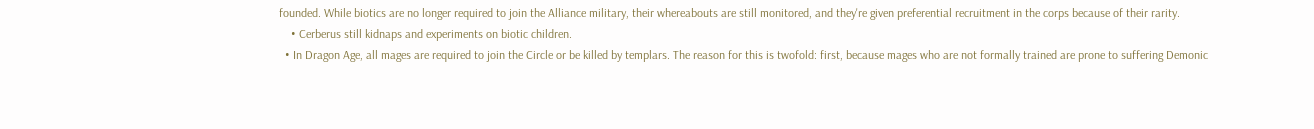founded. While biotics are no longer required to join the Alliance military, their whereabouts are still monitored, and they're given preferential recruitment in the corps because of their rarity.
    • Cerberus still kidnaps and experiments on biotic children.
  • In Dragon Age, all mages are required to join the Circle or be killed by templars. The reason for this is twofold: first, because mages who are not formally trained are prone to suffering Demonic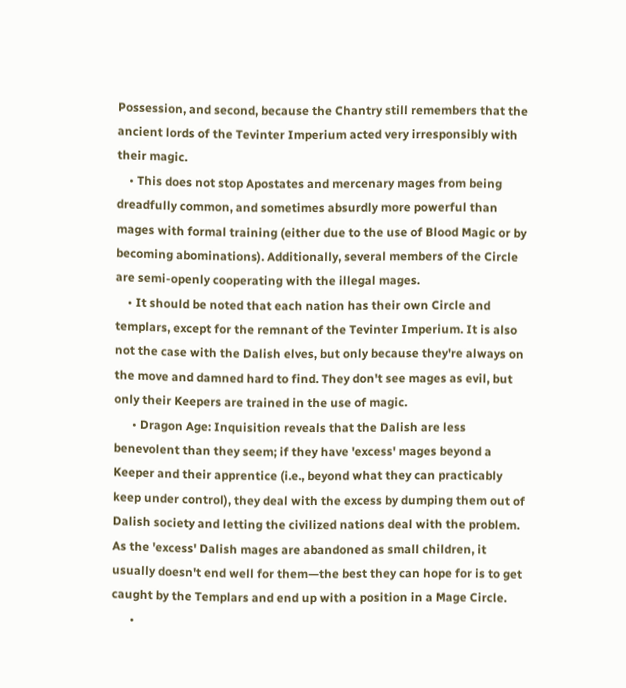Possession, and second, because the Chantry still remembers that the ancient lords of the Tevinter Imperium acted very irresponsibly with their magic.
    • This does not stop Apostates and mercenary mages from being dreadfully common, and sometimes absurdly more powerful than mages with formal training (either due to the use of Blood Magic or by becoming abominations). Additionally, several members of the Circle are semi-openly cooperating with the illegal mages.
    • It should be noted that each nation has their own Circle and templars, except for the remnant of the Tevinter Imperium. It is also not the case with the Dalish elves, but only because they're always on the move and damned hard to find. They don't see mages as evil, but only their Keepers are trained in the use of magic.
      • Dragon Age: Inquisition reveals that the Dalish are less benevolent than they seem; if they have 'excess' mages beyond a Keeper and their apprentice (i.e., beyond what they can practicably keep under control), they deal with the excess by dumping them out of Dalish society and letting the civilized nations deal with the problem. As the 'excess' Dalish mages are abandoned as small children, it usually doesn't end well for them—the best they can hope for is to get caught by the Templars and end up with a position in a Mage Circle.
      •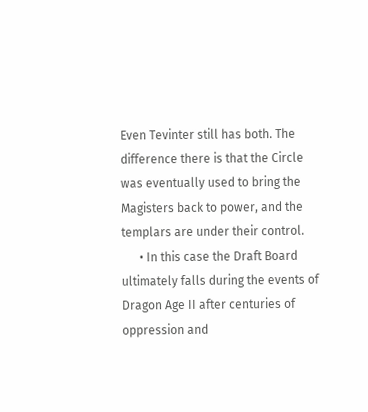Even Tevinter still has both. The difference there is that the Circle was eventually used to bring the Magisters back to power, and the templars are under their control.
      • In this case the Draft Board ultimately falls during the events of Dragon Age II after centuries of oppression and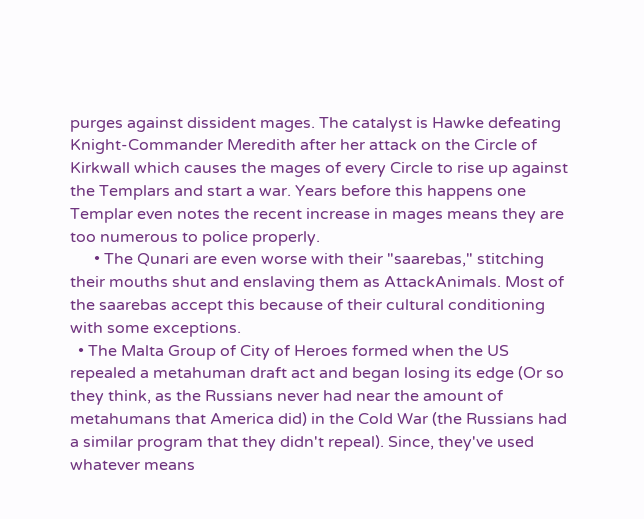purges against dissident mages. The catalyst is Hawke defeating Knight-Commander Meredith after her attack on the Circle of Kirkwall which causes the mages of every Circle to rise up against the Templars and start a war. Years before this happens one Templar even notes the recent increase in mages means they are too numerous to police properly.
      • The Qunari are even worse with their "saarebas," stitching their mouths shut and enslaving them as AttackAnimals. Most of the saarebas accept this because of their cultural conditioning with some exceptions.
  • The Malta Group of City of Heroes formed when the US repealed a metahuman draft act and began losing its edge (Or so they think, as the Russians never had near the amount of metahumans that America did) in the Cold War (the Russians had a similar program that they didn't repeal). Since, they've used whatever means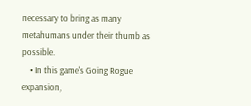necessary to bring as many metahumans under their thumb as possible.
    • In this game's Going Rogue expansion,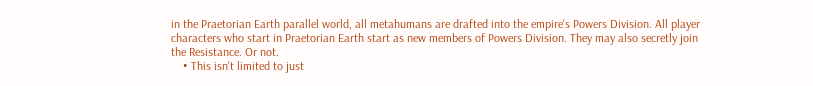in the Praetorian Earth parallel world, all metahumans are drafted into the empire's Powers Division. All player characters who start in Praetorian Earth start as new members of Powers Division. They may also secretly join the Resistance. Or not.
    • This isn't limited to just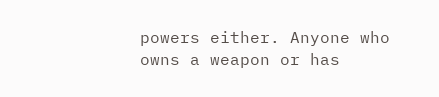powers either. Anyone who owns a weapon or has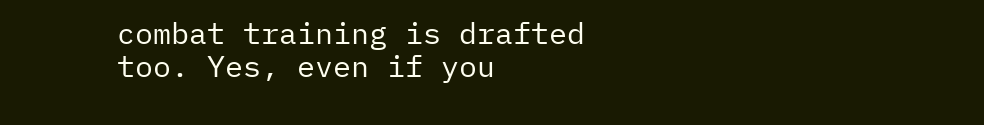combat training is drafted too. Yes, even if you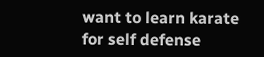want to learn karate for self defense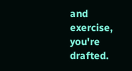and exercise, you're drafted.